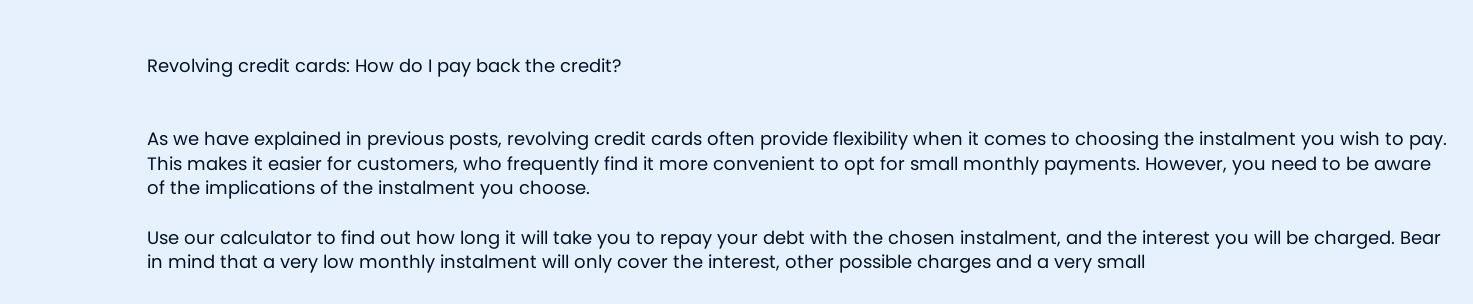Revolving credit cards: How do I pay back the credit?


As we have explained in previous posts, revolving credit cards often provide flexibility when it comes to choosing the instalment you wish to pay. This makes it easier for customers, who frequently find it more convenient to opt for small monthly payments. However, you need to be aware of the implications of the instalment you choose.

Use our calculator to find out how long it will take you to repay your debt with the chosen instalment, and the interest you will be charged. Bear in mind that a very low monthly instalment will only cover the interest, other possible charges and a very small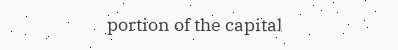portion of the capital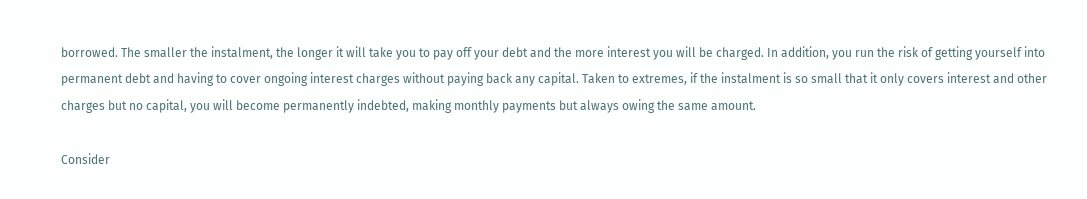borrowed. The smaller the instalment, the longer it will take you to pay off your debt and the more interest you will be charged. In addition, you run the risk of getting yourself into permanent debt and having to cover ongoing interest charges without paying back any capital. Taken to extremes, if the instalment is so small that it only covers interest and other charges but no capital, you will become permanently indebted, making monthly payments but always owing the same amount.

Consider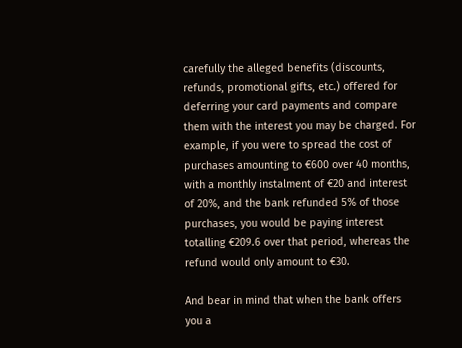carefully the alleged benefits (discounts, refunds, promotional gifts, etc.) offered for deferring your card payments and compare them with the interest you may be charged. For example, if you were to spread the cost of purchases amounting to €600 over 40 months, with a monthly instalment of €20 and interest of 20%, and the bank refunded 5% of those purchases, you would be paying interest totalling €209.6 over that period, whereas the refund would only amount to €30.

And bear in mind that when the bank offers you a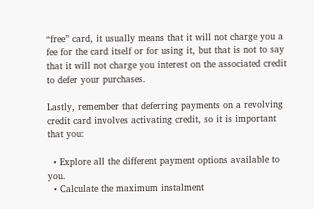“free” card, it usually means that it will not charge you a fee for the card itself or for using it, but that is not to say that it will not charge you interest on the associated credit to defer your purchases.

Lastly, remember that deferring payments on a revolving credit card involves activating credit, so it is important that you:

  • Explore all the different payment options available to you.
  • Calculate the maximum instalment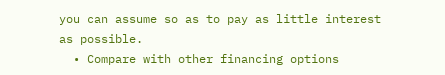you can assume so as to pay as little interest as possible.
  • Compare with other financing options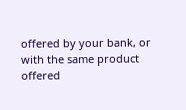offered by your bank, or with the same product offered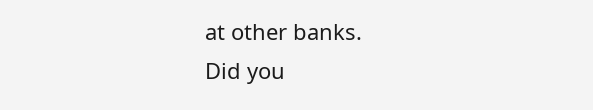at other banks.
Did you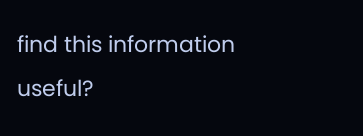find this information useful?